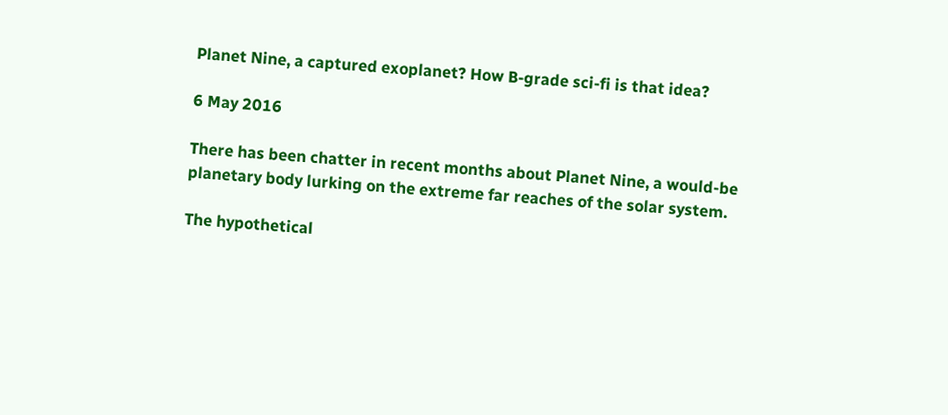Planet Nine, a captured exoplanet? How B-grade sci-fi is that idea?

6 May 2016

There has been chatter in recent months about Planet Nine, a would-be planetary body lurking on the extreme far reaches of the solar system.

The hypothetical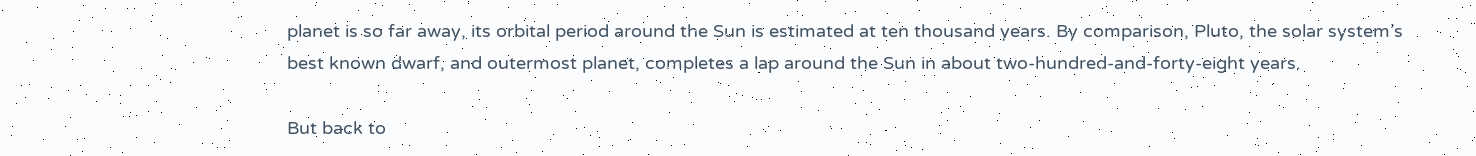planet is so far away, its orbital period around the Sun is estimated at ten thousand years. By comparison, Pluto, the solar system’s best known dwarf, and outermost planet, completes a lap around the Sun in about two-hundred-and-forty-eight years.

But back to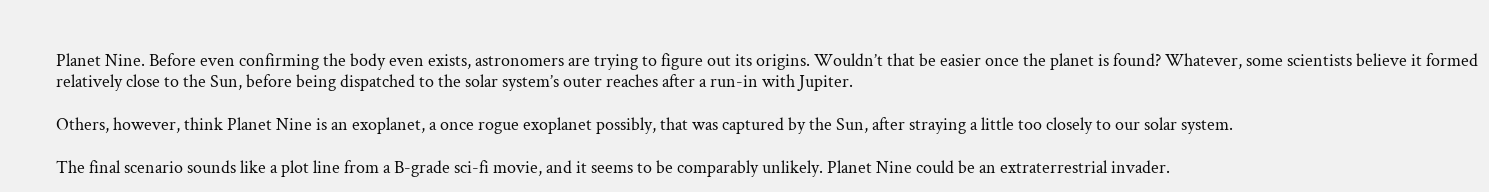Planet Nine. Before even confirming the body even exists, astronomers are trying to figure out its origins. Wouldn’t that be easier once the planet is found? Whatever, some scientists believe it formed relatively close to the Sun, before being dispatched to the solar system’s outer reaches after a run-in with Jupiter.

Others, however, think Planet Nine is an exoplanet, a once rogue exoplanet possibly, that was captured by the Sun, after straying a little too closely to our solar system.

The final scenario sounds like a plot line from a B-grade sci-fi movie, and it seems to be comparably unlikely. Planet Nine could be an extraterrestrial invader.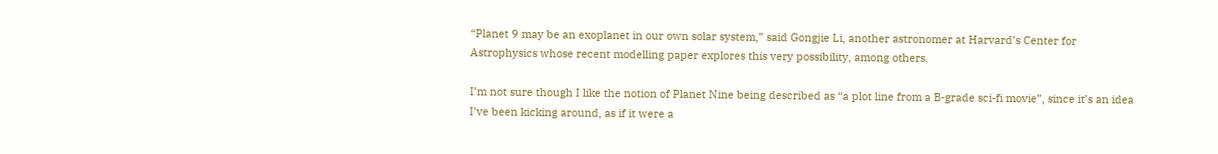“Planet 9 may be an exoplanet in our own solar system,” said Gongjie Li, another astronomer at Harvard’s Center for Astrophysics whose recent modelling paper explores this very possibility, among others.

I’m not sure though I like the notion of Planet Nine being described as “a plot line from a B-grade sci-fi movie”, since it’s an idea I’ve been kicking around, as if it were a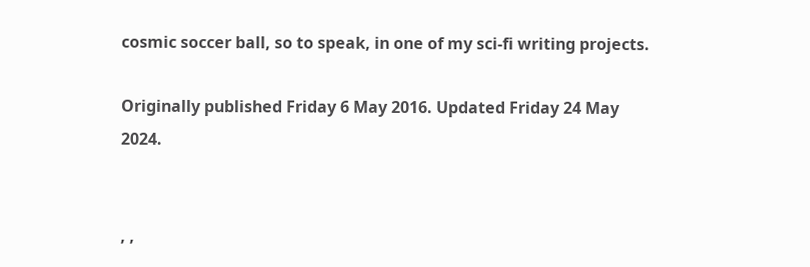cosmic soccer ball, so to speak, in one of my sci-fi writing projects.

Originally published Friday 6 May 2016. Updated Friday 24 May 2024.


, ,